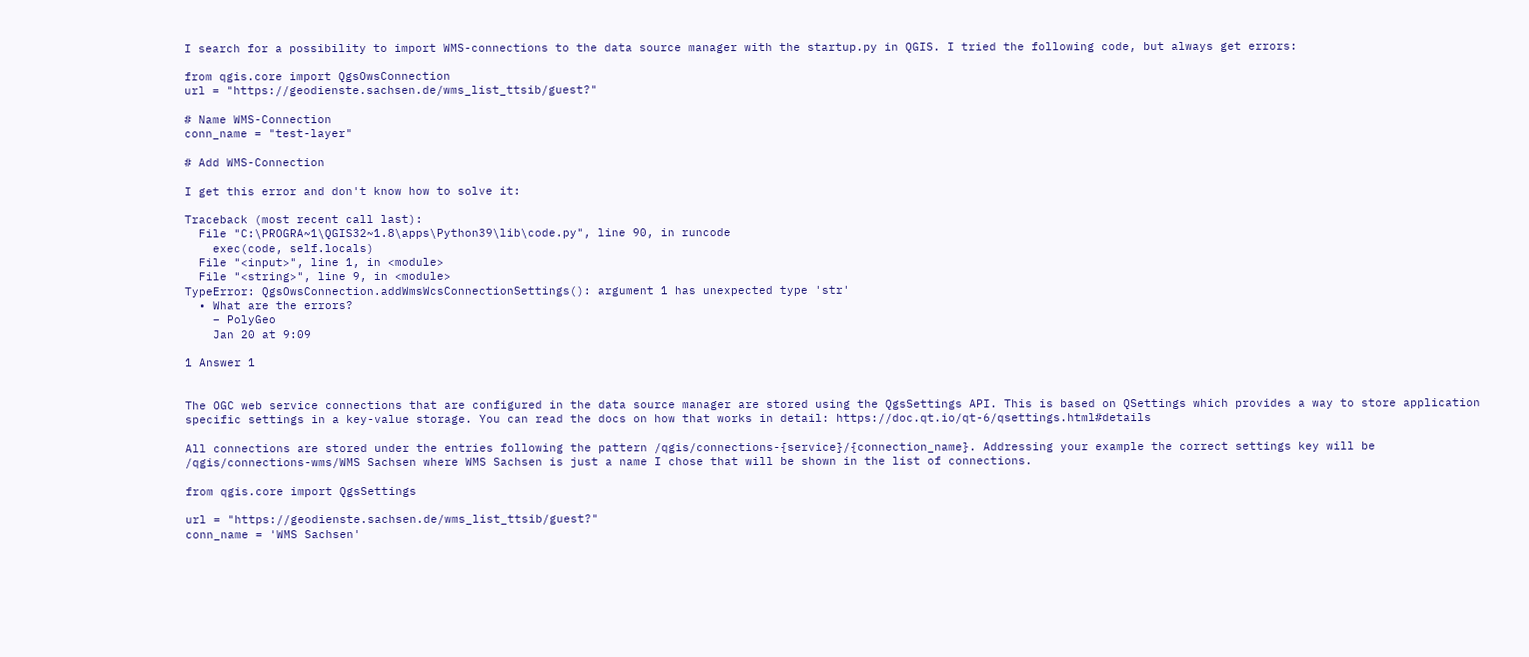I search for a possibility to import WMS-connections to the data source manager with the startup.py in QGIS. I tried the following code, but always get errors:

from qgis.core import QgsOwsConnection
url = "https://geodienste.sachsen.de/wms_list_ttsib/guest?"

# Name WMS-Connection
conn_name = "test-layer"

# Add WMS-Connection

I get this error and don't know how to solve it:

Traceback (most recent call last):
  File "C:\PROGRA~1\QGIS32~1.8\apps\Python39\lib\code.py", line 90, in runcode
    exec(code, self.locals)
  File "<input>", line 1, in <module>
  File "<string>", line 9, in <module>
TypeError: QgsOwsConnection.addWmsWcsConnectionSettings(): argument 1 has unexpected type 'str'
  • What are the errors?
    – PolyGeo
    Jan 20 at 9:09

1 Answer 1


The OGC web service connections that are configured in the data source manager are stored using the QgsSettings API. This is based on QSettings which provides a way to store application specific settings in a key-value storage. You can read the docs on how that works in detail: https://doc.qt.io/qt-6/qsettings.html#details

All connections are stored under the entries following the pattern /qgis/connections-{service}/{connection_name}. Addressing your example the correct settings key will be /qgis/connections-wms/WMS Sachsen where WMS Sachsen is just a name I chose that will be shown in the list of connections.

from qgis.core import QgsSettings

url = "https://geodienste.sachsen.de/wms_list_ttsib/guest?"
conn_name = 'WMS Sachsen'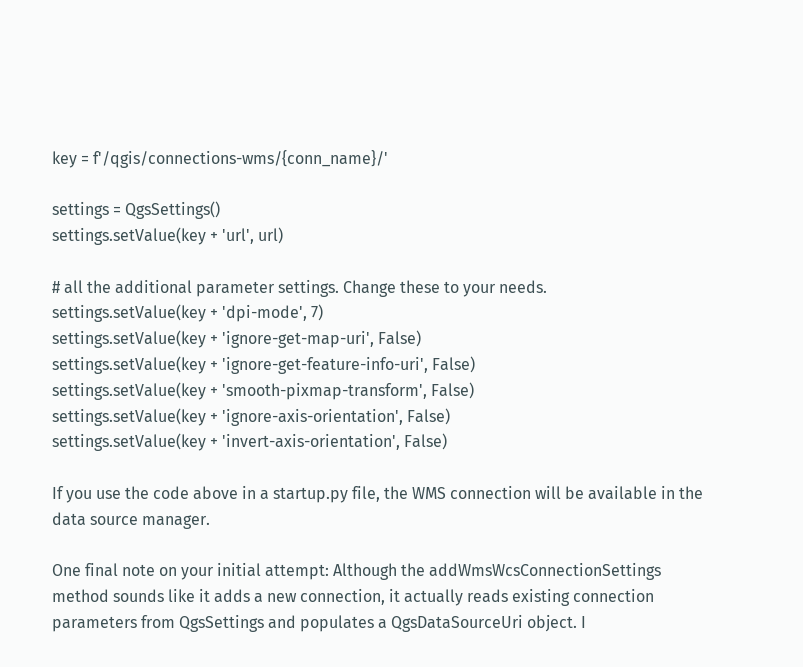key = f'/qgis/connections-wms/{conn_name}/'

settings = QgsSettings()
settings.setValue(key + 'url', url)

# all the additional parameter settings. Change these to your needs.
settings.setValue(key + 'dpi-mode', 7)
settings.setValue(key + 'ignore-get-map-uri', False)
settings.setValue(key + 'ignore-get-feature-info-uri', False)
settings.setValue(key + 'smooth-pixmap-transform', False)
settings.setValue(key + 'ignore-axis-orientation', False)
settings.setValue(key + 'invert-axis-orientation', False)

If you use the code above in a startup.py file, the WMS connection will be available in the data source manager.

One final note on your initial attempt: Although the addWmsWcsConnectionSettings method sounds like it adds a new connection, it actually reads existing connection parameters from QgsSettings and populates a QgsDataSourceUri object. I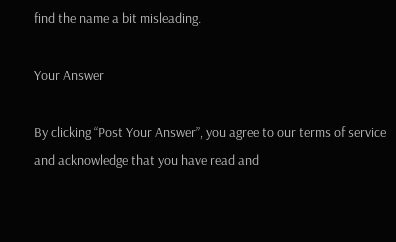find the name a bit misleading.

Your Answer

By clicking “Post Your Answer”, you agree to our terms of service and acknowledge that you have read and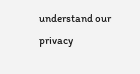understand our privacy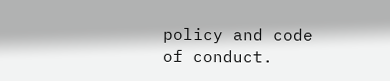policy and code of conduct.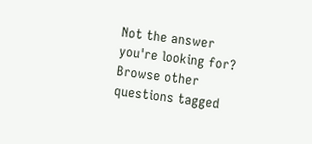Not the answer you're looking for? Browse other questions tagged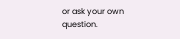or ask your own question.